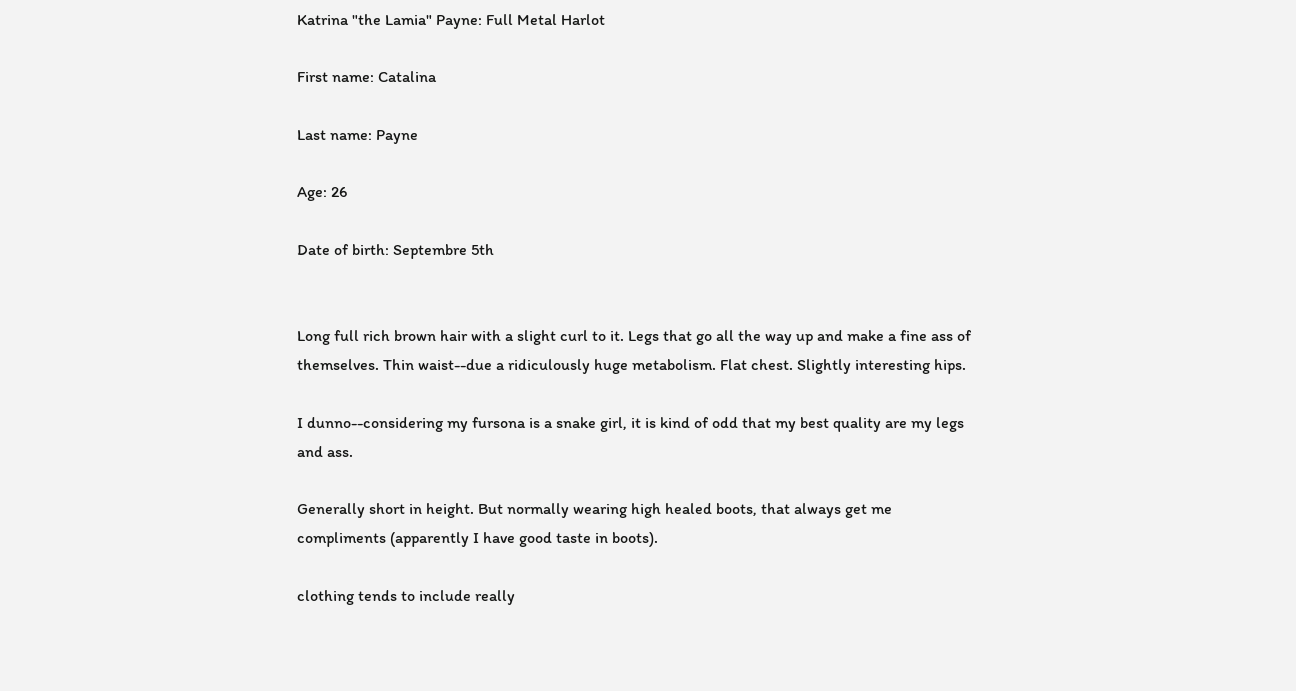Katrina "the Lamia" Payne: Full Metal Harlot

First name: Catalina

Last name: Payne

Age: 26

Date of birth: Septembre 5th


Long full rich brown hair with a slight curl to it. Legs that go all the way up and make a fine ass of themselves. Thin waist--due a ridiculously huge metabolism. Flat chest. Slightly interesting hips.

I dunno--considering my fursona is a snake girl, it is kind of odd that my best quality are my legs and ass.

Generally short in height. But normally wearing high healed boots, that always get me compliments (apparently I have good taste in boots).

clothing tends to include really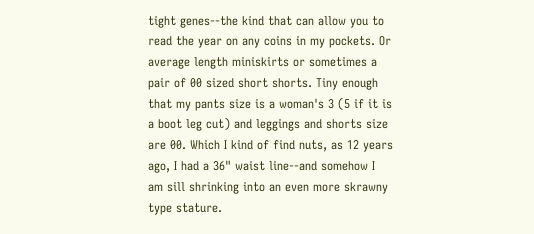tight genes--the kind that can allow you to read the year on any coins in my pockets. Or average length miniskirts or sometimes a pair of 00 sized short shorts. Tiny enough that my pants size is a woman's 3 (5 if it is a boot leg cut) and leggings and shorts size are 00. Which I kind of find nuts, as 12 years ago, I had a 36" waist line--and somehow I am sill shrinking into an even more skrawny type stature.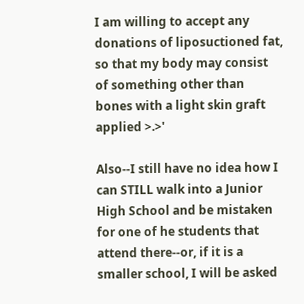I am willing to accept any donations of liposuctioned fat, so that my body may consist of something other than bones with a light skin graft applied >.>'

Also--I still have no idea how I can STILL walk into a Junior High School and be mistaken for one of he students that attend there--or, if it is a smaller school, I will be asked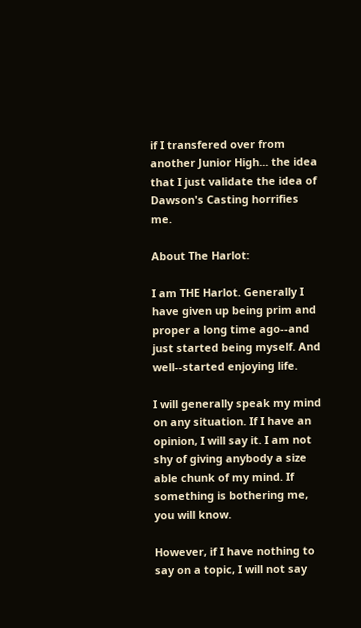if I transfered over from another Junior High... the idea that I just validate the idea of Dawson's Casting horrifies me.

About The Harlot:

I am THE Harlot. Generally I have given up being prim and proper a long time ago--and just started being myself. And well--started enjoying life.

I will generally speak my mind on any situation. If I have an opinion, I will say it. I am not shy of giving anybody a size able chunk of my mind. If something is bothering me, you will know.

However, if I have nothing to say on a topic, I will not say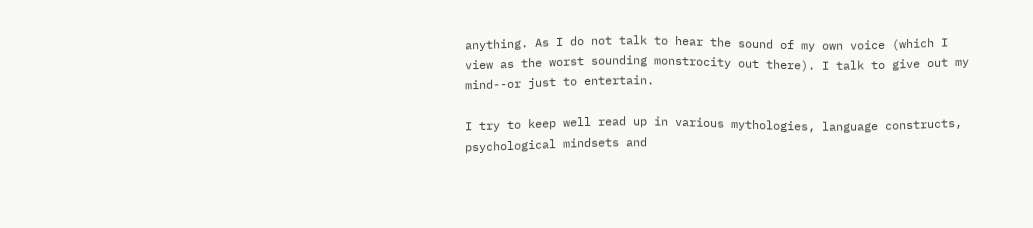anything. As I do not talk to hear the sound of my own voice (which I view as the worst sounding monstrocity out there). I talk to give out my mind--or just to entertain.

I try to keep well read up in various mythologies, language constructs, psychological mindsets and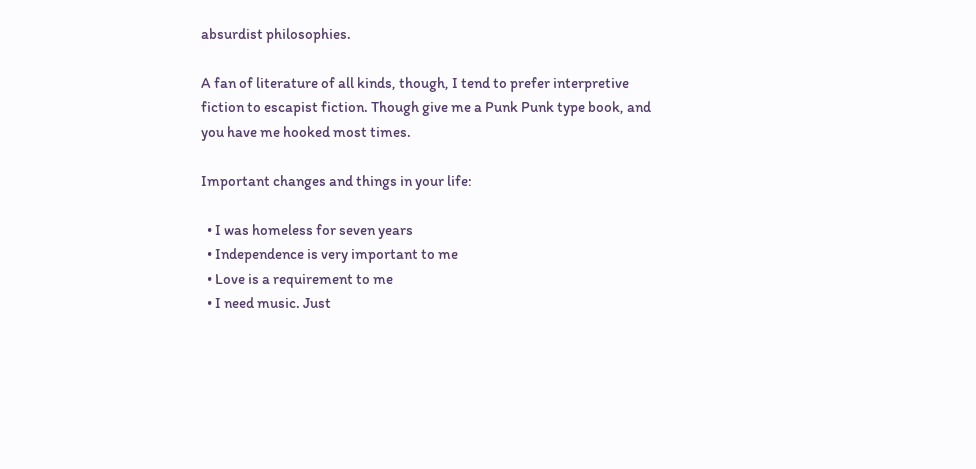absurdist philosophies.

A fan of literature of all kinds, though, I tend to prefer interpretive fiction to escapist fiction. Though give me a Punk Punk type book, and you have me hooked most times.

Important changes and things in your life:

  • I was homeless for seven years
  • Independence is very important to me
  • Love is a requirement to me
  • I need music. Just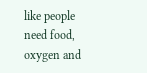like people need food, oxygen and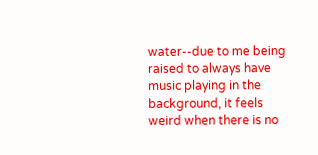water--due to me being raised to always have music playing in the background, it feels weird when there is no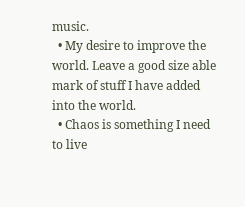music.
  • My desire to improve the world. Leave a good size able mark of stuff I have added into the world.
  • Chaos is something I need to live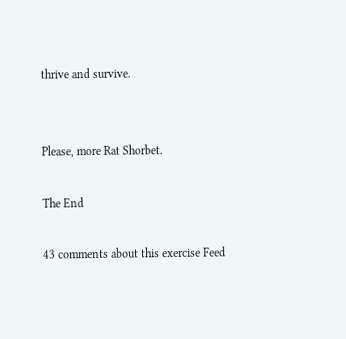thrive and survive.


Please, more Rat Shorbet.

The End

43 comments about this exercise Feed